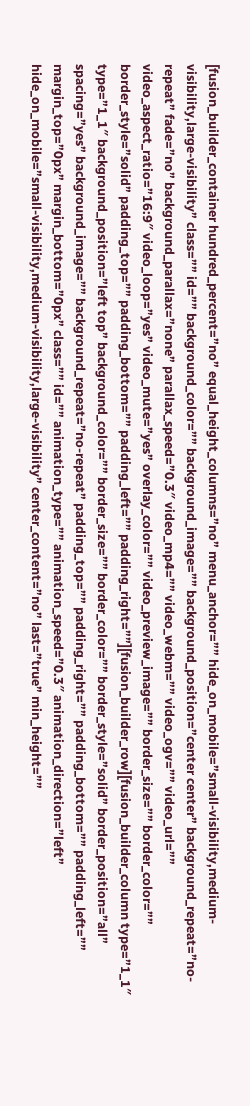[fusion_builder_container hundred_percent=”no” equal_height_columns=”no” menu_anchor=”” hide_on_mobile=”small-visibility,medium-visibility,large-visibility” class=”” id=”” background_color=”” background_image=”” background_position=”center center” background_repeat=”no-repeat” fade=”no” background_parallax=”none” parallax_speed=”0.3″ video_mp4=”” video_webm=”” video_ogv=”” video_url=”” video_aspect_ratio=”16:9″ video_loop=”yes” video_mute=”yes” overlay_color=”” video_preview_image=”” border_size=”” border_color=”” border_style=”solid” padding_top=”” padding_bottom=”” padding_left=”” padding_right=””][fusion_builder_row][fusion_builder_column type=”1_1″ type=”1_1″ background_position=”left top” background_color=”” border_size=”” border_color=”” border_style=”solid” border_position=”all” spacing=”yes” background_image=”” background_repeat=”no-repeat” padding_top=”” padding_right=”” padding_bottom=”” padding_left=”” margin_top=”0px” margin_bottom=”0px” class=”” id=”” animation_type=”” animation_speed=”0.3″ animation_direction=”left” hide_on_mobile=”small-visibility,medium-visibility,large-visibility” center_content=”no” last=”true” min_height=””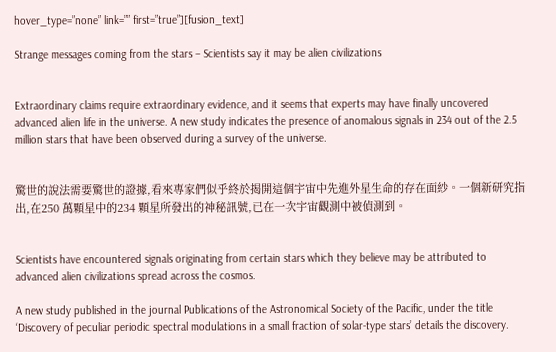hover_type=”none” link=”” first=”true”][fusion_text]

Strange messages coming from the stars – Scientists say it may be alien civilizations


Extraordinary claims require extraordinary evidence, and it seems that experts may have finally uncovered advanced alien life in the universe. A new study indicates the presence of anomalous signals in 234 out of the 2.5 million stars that have been observed during a survey of the universe.


驚世的說法需要驚世的證據,看來專家們似乎終於揭開這個宇宙中先進外星生命的存在面紗。一個新研究指出,在250 萬顆星中的234 顆星所發出的神秘訊號,已在一次宇宙觀測中被偵測到。


Scientists have encountered signals originating from certain stars which they believe may be attributed to advanced alien civilizations spread across the cosmos.

A new study published in the journal Publications of the Astronomical Society of the Pacific, under the title ‘Discovery of peculiar periodic spectral modulations in a small fraction of solar-type stars’ details the discovery.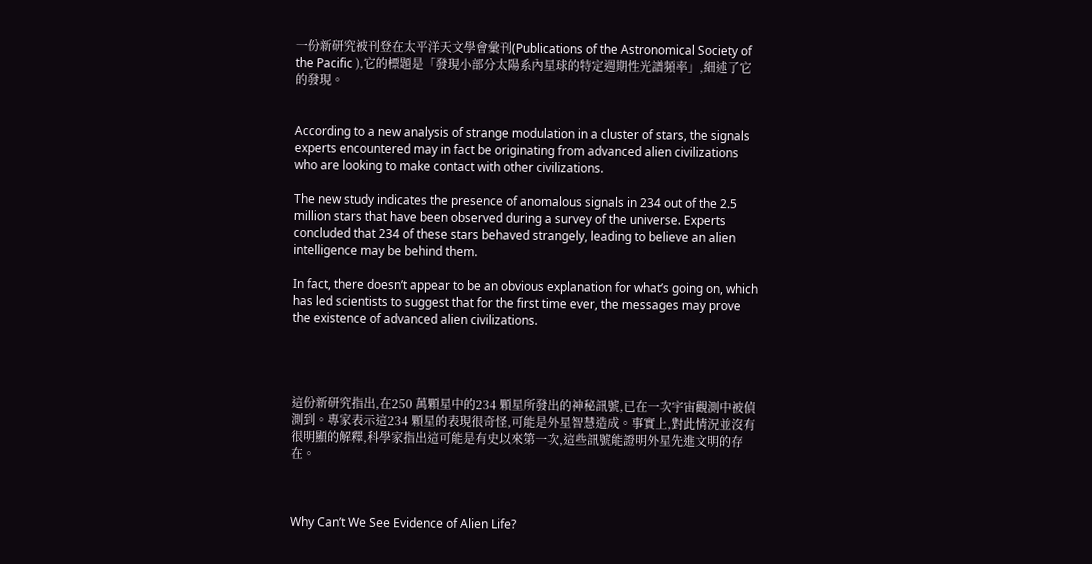一份新研究被刊登在太平洋天文學會彙刊(Publications of the Astronomical Society of the Pacific ),它的標題是「發現小部分太陽系內星球的特定週期性光譜頻率」,細述了它的發現。


According to a new analysis of strange modulation in a cluster of stars, the signals experts encountered may in fact be originating from advanced alien civilizations who are looking to make contact with other civilizations.

The new study indicates the presence of anomalous signals in 234 out of the 2.5 million stars that have been observed during a survey of the universe. Experts concluded that 234 of these stars behaved strangely, leading to believe an alien intelligence may be behind them.

In fact, there doesn’t appear to be an obvious explanation for what’s going on, which has led scientists to suggest that for the first time ever, the messages may prove the existence of advanced alien civilizations.




這份新研究指出,在250 萬顆星中的234 顆星所發出的神秘訊號,已在一次宇宙觀測中被偵測到。專家表示這234 顆星的表現很奇怪,可能是外星智慧造成。事實上,對此情況並沒有很明顯的解釋,科學家指出這可能是有史以來第一次,這些訊號能證明外星先進文明的存在。



Why Can’t We See Evidence of Alien Life?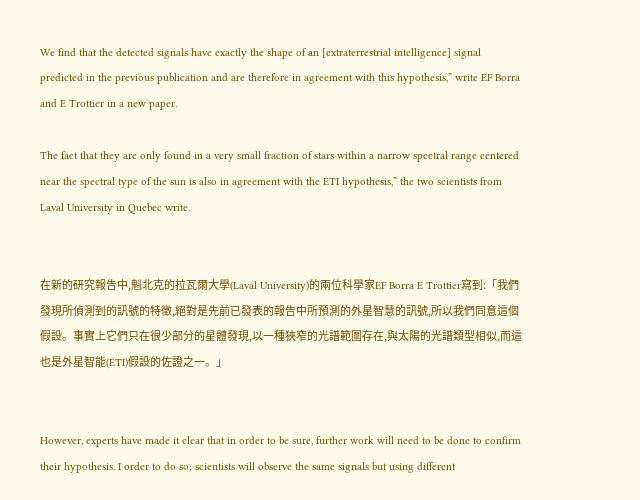We find that the detected signals have exactly the shape of an [extraterrestrial intelligence] signal predicted in the previous publication and are therefore in agreement with this hypothesis,” write EF Borra and E Trottier in a new paper.

The fact that they are only found in a very small fraction of stars within a narrow spectral range centered near the spectral type of the sun is also in agreement with the ETI hypothesis,” the two scientists from Laval University in Quebec write.


在新的研究報告中,魁北克的拉瓦爾大學(Laval University)的兩位科學家EF Borra E Trottier寫到:「我們發現所偵測到的訊號的特徵,絕對是先前已發表的報告中所預測的外星智慧的訊號,所以我們同意這個假設。事實上它們只在很少部分的星體發現,以一種狹窄的光譜範圍存在,與太陽的光譜類型相似,而這也是外星智能(ETI)假設的佐證之一。」


However, experts have made it clear that in order to be sure, further work will need to be done to confirm their hypothesis. I order to do so; scientists will observe the same signals but using different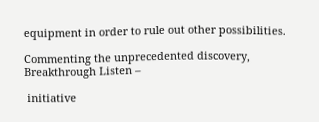equipment in order to rule out other possibilities.

Commenting the unprecedented discovery, Breakthrough Listen –

 initiative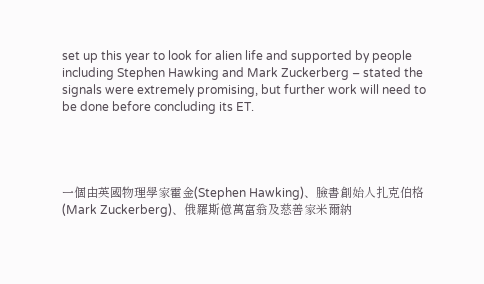set up this year to look for alien life and supported by people including Stephen Hawking and Mark Zuckerberg – stated the signals were extremely promising, but further work will need to be done before concluding its ET.




一個由英國物理學家霍金(Stephen Hawking)、臉書創始人扎克伯格(Mark Zuckerberg)、俄羅斯億萬富翁及慈善家米爾納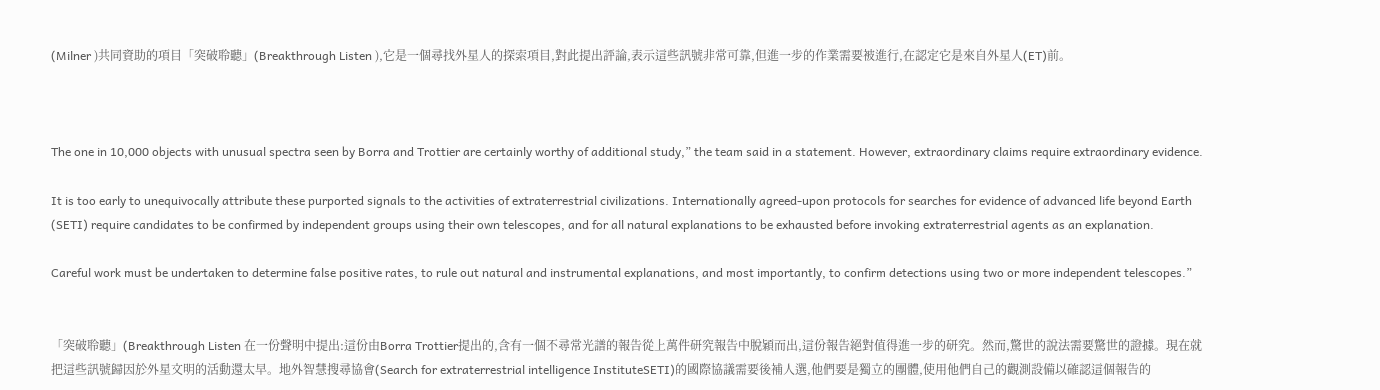(Milner )共同資助的項目「突破聆聽」(Breakthrough Listen ),它是一個尋找外星人的探索項目,對此提出評論,表示這些訊號非常可靠,但進一步的作業需要被進行,在認定它是來自外星人(ET)前。



The one in 10,000 objects with unusual spectra seen by Borra and Trottier are certainly worthy of additional study,” the team said in a statement. However, extraordinary claims require extraordinary evidence.

It is too early to unequivocally attribute these purported signals to the activities of extraterrestrial civilizations. Internationally agreed-upon protocols for searches for evidence of advanced life beyond Earth (SETI) require candidates to be confirmed by independent groups using their own telescopes, and for all natural explanations to be exhausted before invoking extraterrestrial agents as an explanation.

Careful work must be undertaken to determine false positive rates, to rule out natural and instrumental explanations, and most importantly, to confirm detections using two or more independent telescopes.”


「突破聆聽」(Breakthrough Listen 在一份聲明中提出:這份由Borra Trottier提出的,含有一個不尋常光譜的報告從上萬件研究報告中脫穎而出,這份報告絕對值得進一步的研究。然而,驚世的說法需要驚世的證據。現在就把這些訊號歸因於外星文明的活動還太早。地外智慧搜尋協會(Search for extraterrestrial intelligence InstituteSETI)的國際協議需要後補人選,他們要是獨立的團體,使用他們自己的觀測設備以確認這個報告的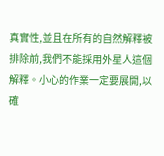真實性,並且在所有的自然解釋被排除前,我們不能採用外星人這個解釋。小心的作業一定要展開,以確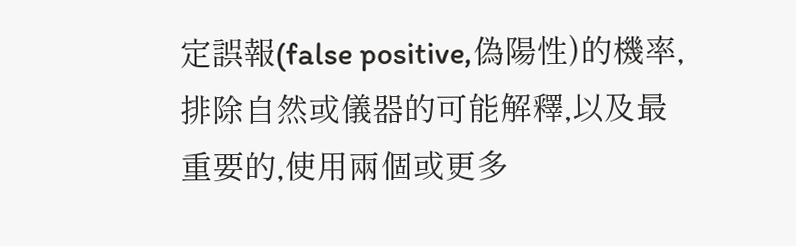定誤報(false positive,偽陽性)的機率,排除自然或儀器的可能解釋,以及最重要的,使用兩個或更多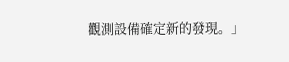觀測設備確定新的發現。」